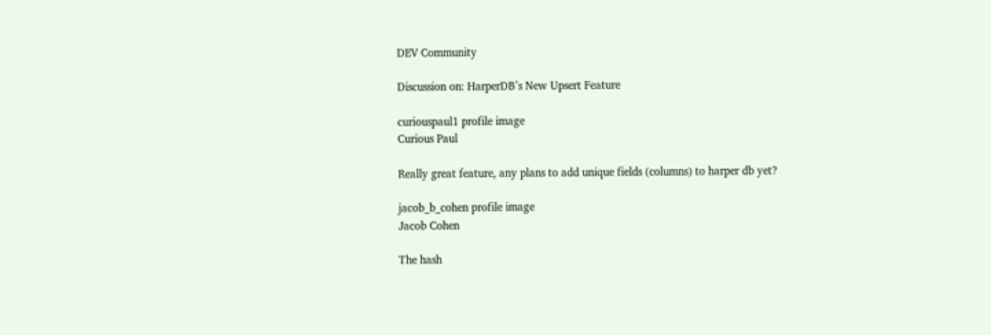DEV Community

Discussion on: HarperDB’s New Upsert Feature

curiouspaul1 profile image
Curious Paul

Really great feature, any plans to add unique fields (columns) to harper db yet?

jacob_b_cohen profile image
Jacob Cohen

The hash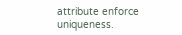attribute enforce uniqueness.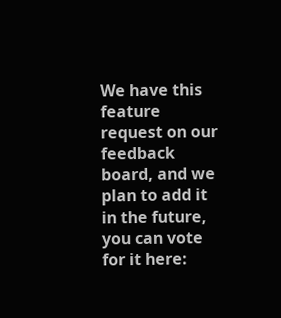We have this feature request on our feedback board, and we plan to add it in the future, you can vote for it here: